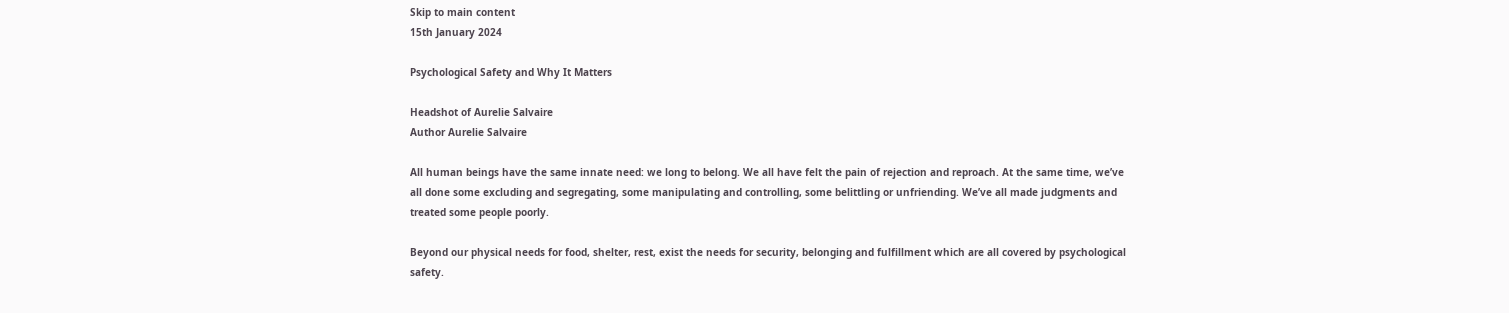Skip to main content
15th January 2024

Psychological Safety and Why It Matters

Headshot of Aurelie Salvaire
Author Aurelie Salvaire

All human beings have the same innate need: we long to belong. We all have felt the pain of rejection and reproach. At the same time, we’ve all done some excluding and segregating, some manipulating and controlling, some belittling or unfriending. We’ve all made judgments and treated some people poorly.

Beyond our physical needs for food, shelter, rest, exist the needs for security, belonging and fulfillment which are all covered by psychological safety.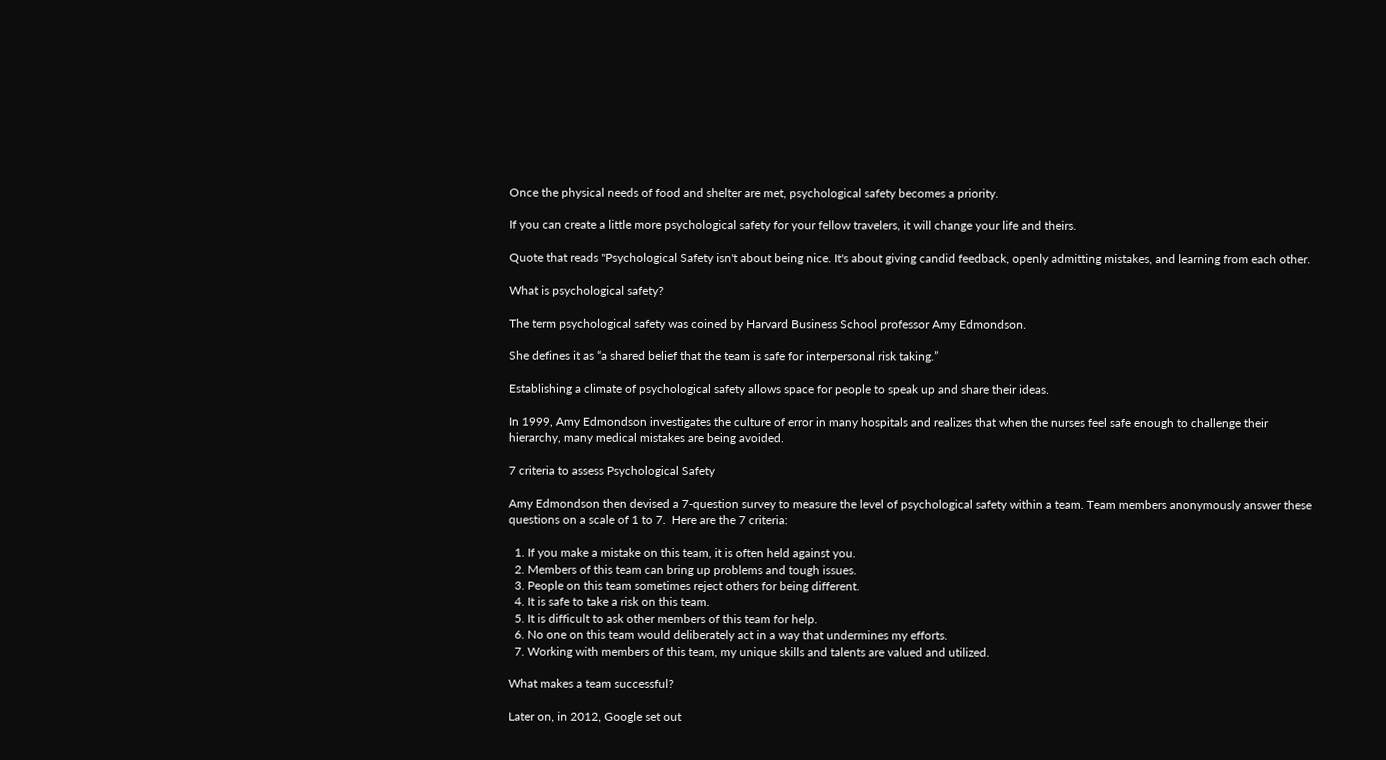Once the physical needs of food and shelter are met, psychological safety becomes a priority.

If you can create a little more psychological safety for your fellow travelers, it will change your life and theirs.

Quote that reads "Psychological Safety isn't about being nice. It's about giving candid feedback, openly admitting mistakes, and learning from each other.

What is psychological safety?

The term psychological safety was coined by Harvard Business School professor Amy Edmondson.

She defines it as “a shared belief that the team is safe for interpersonal risk taking.”

Establishing a climate of psychological safety allows space for people to speak up and share their ideas.

In 1999, Amy Edmondson investigates the culture of error in many hospitals and realizes that when the nurses feel safe enough to challenge their hierarchy, many medical mistakes are being avoided.

7 criteria to assess Psychological Safety

Amy Edmondson then devised a 7-question survey to measure the level of psychological safety within a team. Team members anonymously answer these questions on a scale of 1 to 7.  Here are the 7 criteria:

  1. If you make a mistake on this team, it is often held against you.
  2. Members of this team can bring up problems and tough issues.
  3. People on this team sometimes reject others for being different.
  4. It is safe to take a risk on this team.
  5. It is difficult to ask other members of this team for help.
  6. No one on this team would deliberately act in a way that undermines my efforts.
  7. Working with members of this team, my unique skills and talents are valued and utilized.

What makes a team successful?

Later on, in 2012, Google set out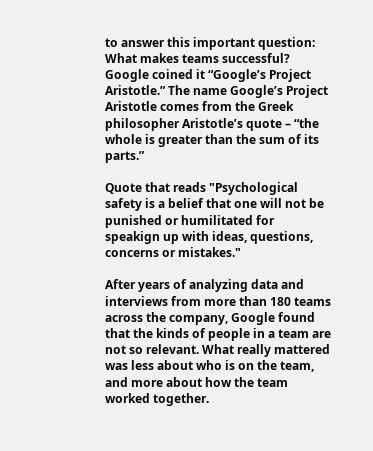to answer this important question: What makes teams successful? Google coined it “Google’s Project Aristotle.” The name Google’s Project Aristotle comes from the Greek philosopher Aristotle’s quote – “the whole is greater than the sum of its parts.”

Quote that reads "Psychological safety is a belief that one will not be punished or humilitated for speakign up with ideas, questions, concerns or mistakes."

After years of analyzing data and interviews from more than 180 teams across the company, Google found that the kinds of people in a team are not so relevant. What really mattered was less about who is on the team, and more about how the team worked together.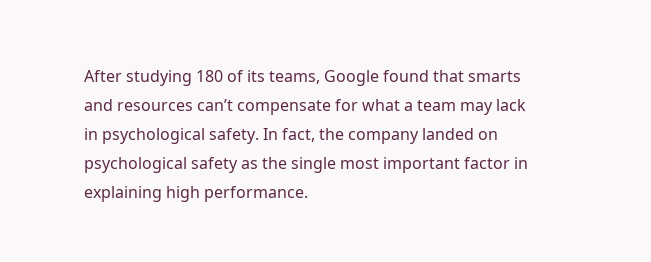After studying 180 of its teams, Google found that smarts and resources can’t compensate for what a team may lack in psychological safety. In fact, the company landed on psychological safety as the single most important factor in explaining high performance.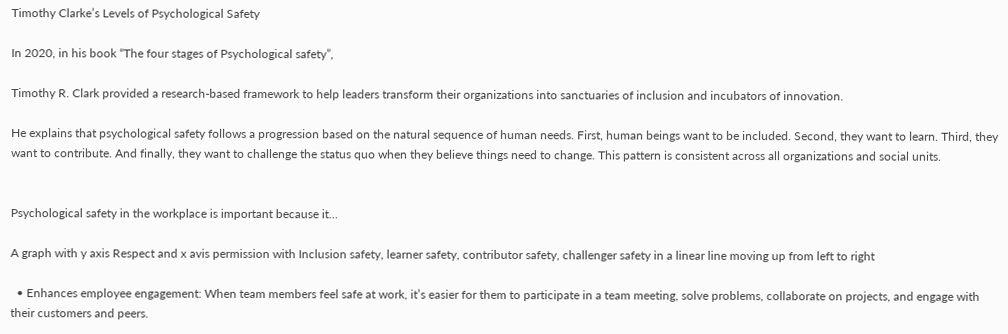Timothy Clarke’s Levels of Psychological Safety

In 2020, in his book “The four stages of Psychological safety”,

Timothy R. Clark provided a research-based framework to help leaders transform their organizations into sanctuaries of inclusion and incubators of innovation.

He explains that psychological safety follows a progression based on the natural sequence of human needs. First, human beings want to be included. Second, they want to learn. Third, they want to contribute. And finally, they want to challenge the status quo when they believe things need to change. This pattern is consistent across all organizations and social units.


Psychological safety in the workplace is important because it…

A graph with y axis Respect and x avis permission with Inclusion safety, learner safety, contributor safety, challenger safety in a linear line moving up from left to right

  • Enhances employee engagement: When team members feel safe at work, it’s easier for them to participate in a team meeting, solve problems, collaborate on projects, and engage with their customers and peers.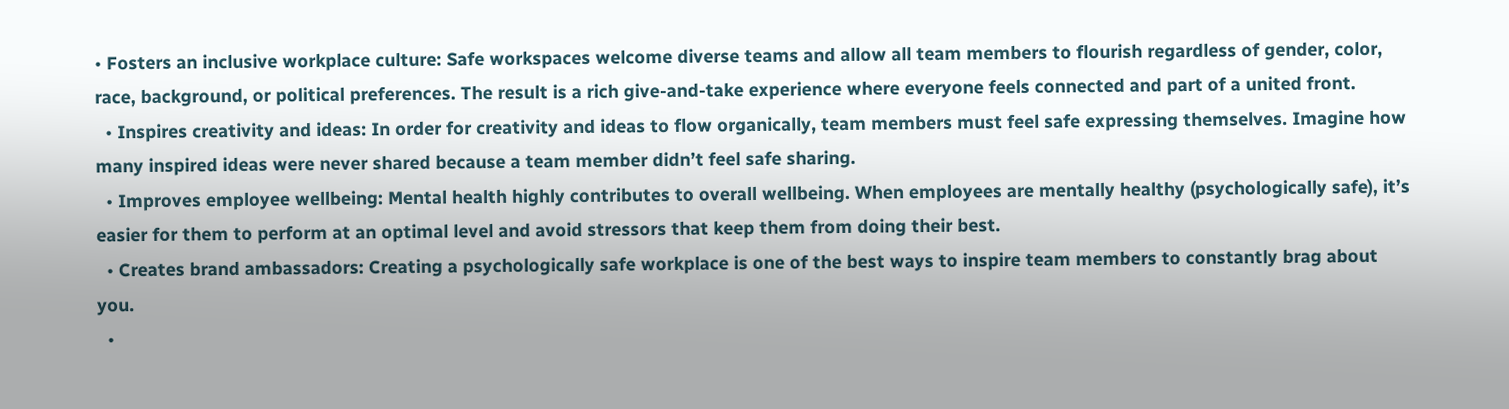• Fosters an inclusive workplace culture: Safe workspaces welcome diverse teams and allow all team members to flourish regardless of gender, color, race, background, or political preferences. The result is a rich give-and-take experience where everyone feels connected and part of a united front.
  • Inspires creativity and ideas: In order for creativity and ideas to flow organically, team members must feel safe expressing themselves. Imagine how many inspired ideas were never shared because a team member didn’t feel safe sharing.
  • Improves employee wellbeing: Mental health highly contributes to overall wellbeing. When employees are mentally healthy (psychologically safe), it’s easier for them to perform at an optimal level and avoid stressors that keep them from doing their best.
  • Creates brand ambassadors: Creating a psychologically safe workplace is one of the best ways to inspire team members to constantly brag about you.
  •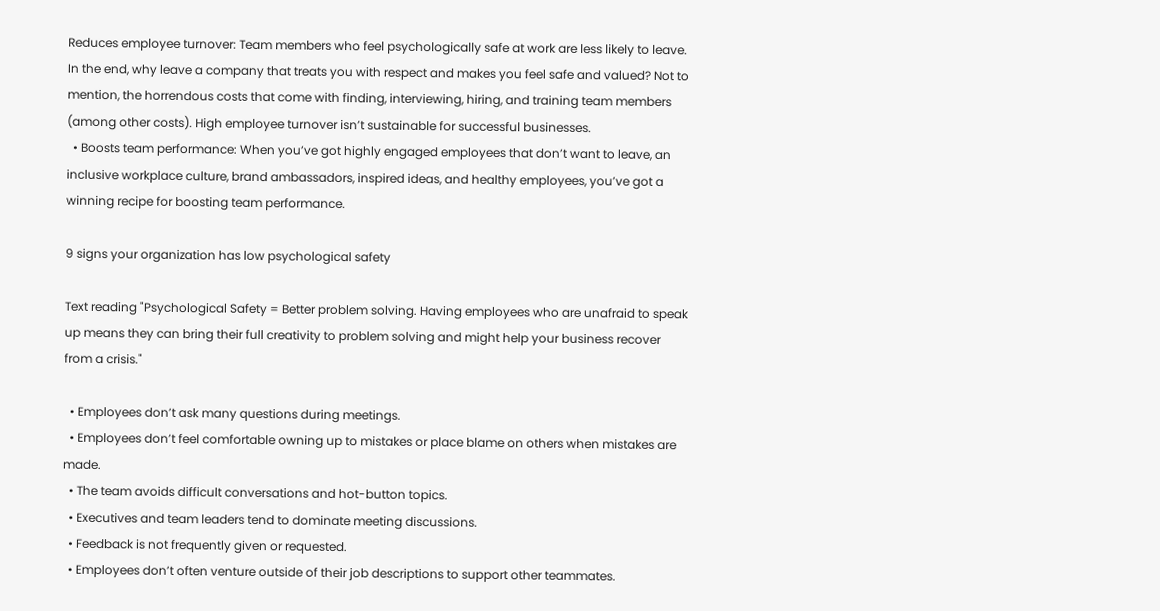Reduces employee turnover: Team members who feel psychologically safe at work are less likely to leave. In the end, why leave a company that treats you with respect and makes you feel safe and valued? Not to mention, the horrendous costs that come with finding, interviewing, hiring, and training team members (among other costs). High employee turnover isn’t sustainable for successful businesses.
  • Boosts team performance: When you’ve got highly engaged employees that don’t want to leave, an inclusive workplace culture, brand ambassadors, inspired ideas, and healthy employees, you’ve got a winning recipe for boosting team performance.

9 signs your organization has low psychological safety

Text reading "Psychological Safety = Better problem solving. Having employees who are unafraid to speak up means they can bring their full creativity to problem solving and might help your business recover from a crisis."

  • Employees don’t ask many questions during meetings.
  • Employees don’t feel comfortable owning up to mistakes or place blame on others when mistakes are made.
  • The team avoids difficult conversations and hot-button topics.
  • Executives and team leaders tend to dominate meeting discussions.
  • Feedback is not frequently given or requested.
  • Employees don’t often venture outside of their job descriptions to support other teammates.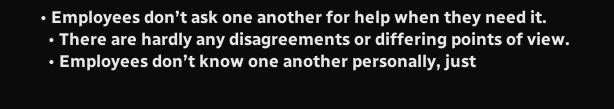• Employees don’t ask one another for help when they need it.
  • There are hardly any disagreements or differing points of view.
  • Employees don’t know one another personally, just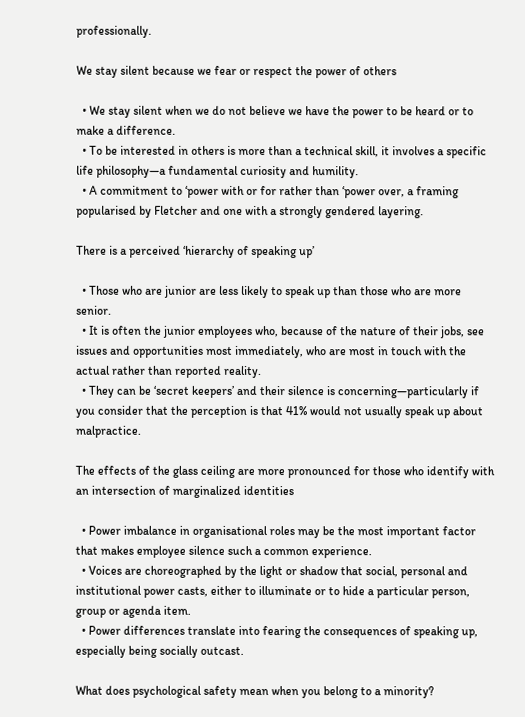professionally.

We stay silent because we fear or respect the power of others

  • We stay silent when we do not believe we have the power to be heard or to make a difference.
  • To be interested in others is more than a technical skill, it involves a specific life philosophy—a fundamental curiosity and humility.
  • A commitment to ‘power with or for rather than ‘power over, a framing popularised by Fletcher and one with a strongly gendered layering.

There is a perceived ‘hierarchy of speaking up’

  • Those who are junior are less likely to speak up than those who are more senior.
  • It is often the junior employees who, because of the nature of their jobs, see issues and opportunities most immediately, who are most in touch with the actual rather than reported reality.
  • They can be ‘secret keepers’ and their silence is concerning—particularly if you consider that the perception is that 41% would not usually speak up about malpractice.

The effects of the glass ceiling are more pronounced for those who identify with an intersection of marginalized identities

  • Power imbalance in organisational roles may be the most important factor that makes employee silence such a common experience.
  • Voices are choreographed by the light or shadow that social, personal and institutional power casts, either to illuminate or to hide a particular person, group or agenda item.
  • Power differences translate into fearing the consequences of speaking up, especially being socially outcast.

What does psychological safety mean when you belong to a minority?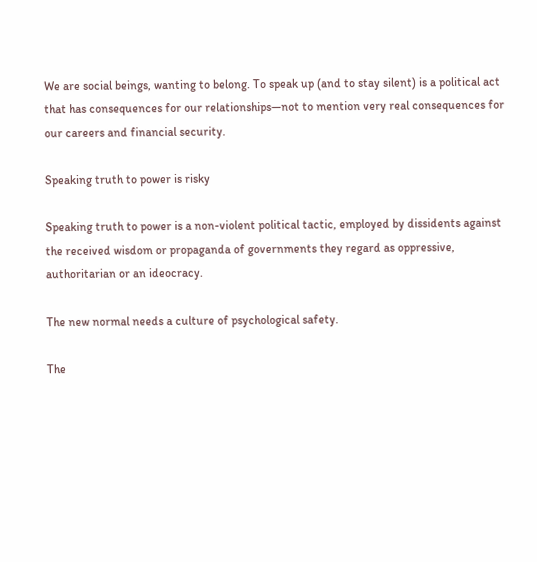We are social beings, wanting to belong. To speak up (and to stay silent) is a political act that has consequences for our relationships—not to mention very real consequences for our careers and financial security.

Speaking truth to power is risky

Speaking truth to power is a non-violent political tactic, employed by dissidents against the received wisdom or propaganda of governments they regard as oppressive, authoritarian or an ideocracy.

The new normal needs a culture of psychological safety.

The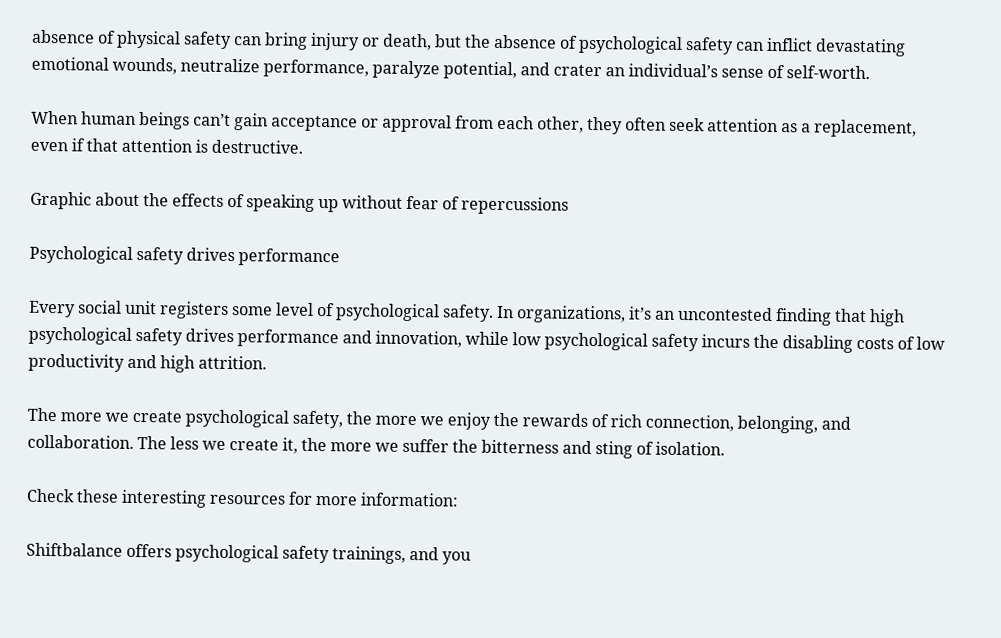absence of physical safety can bring injury or death, but the absence of psychological safety can inflict devastating emotional wounds, neutralize performance, paralyze potential, and crater an individual’s sense of self-worth.

When human beings can’t gain acceptance or approval from each other, they often seek attention as a replacement, even if that attention is destructive.

Graphic about the effects of speaking up without fear of repercussions

Psychological safety drives performance

Every social unit registers some level of psychological safety. In organizations, it’s an uncontested finding that high psychological safety drives performance and innovation, while low psychological safety incurs the disabling costs of low productivity and high attrition.

The more we create psychological safety, the more we enjoy the rewards of rich connection, belonging, and collaboration. The less we create it, the more we suffer the bitterness and sting of isolation.

Check these interesting resources for more information:

Shiftbalance offers psychological safety trainings, and you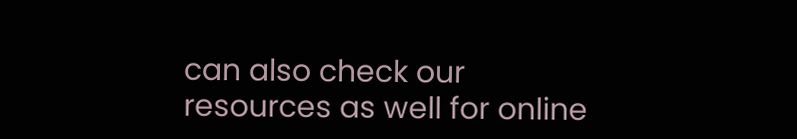can also check our resources as well for online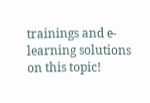trainings and e-learning solutions on this topic!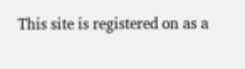This site is registered on as a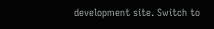development site. Switch to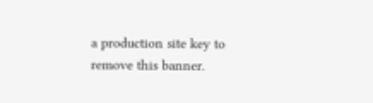a production site key to remove this banner.